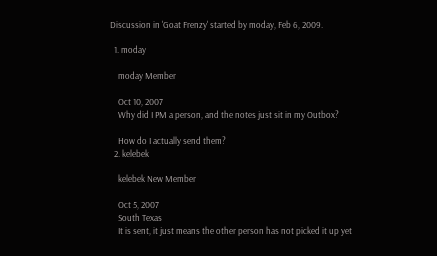Discussion in 'Goat Frenzy' started by moday, Feb 6, 2009.

  1. moday

    moday Member

    Oct 10, 2007
    Why did I PM a person, and the notes just sit in my Outbox?

    How do I actually send them?
  2. kelebek

    kelebek New Member

    Oct 5, 2007
    South Texas
    It is sent, it just means the other person has not picked it up yet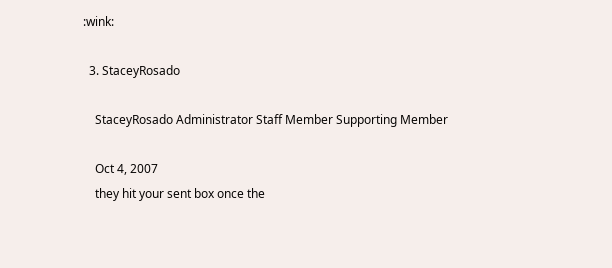:wink:

  3. StaceyRosado

    StaceyRosado Administrator Staff Member Supporting Member

    Oct 4, 2007
    they hit your sent box once the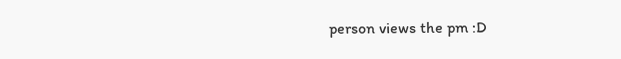person views the pm :D